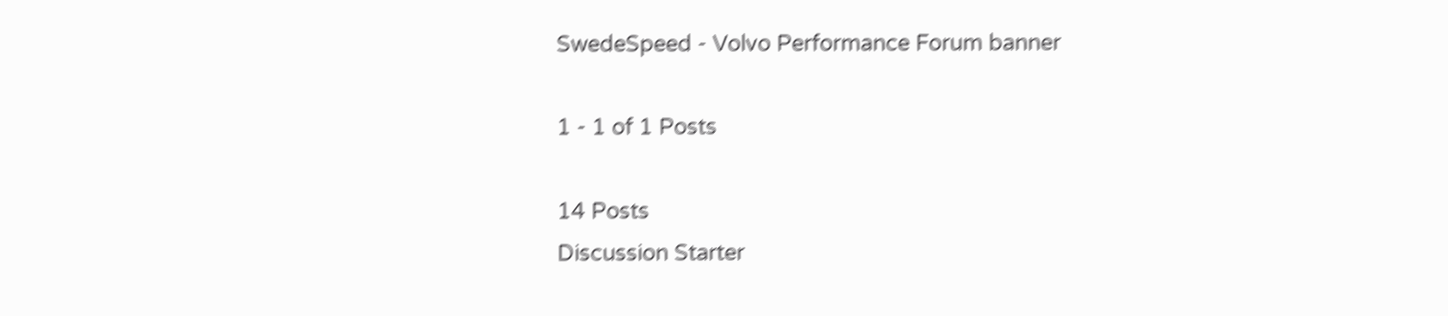SwedeSpeed - Volvo Performance Forum banner

1 - 1 of 1 Posts

14 Posts
Discussion Starter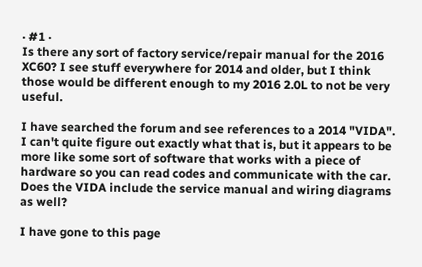· #1 ·
Is there any sort of factory service/repair manual for the 2016 XC60? I see stuff everywhere for 2014 and older, but I think those would be different enough to my 2016 2.0L to not be very useful.

I have searched the forum and see references to a 2014 "VIDA". I can't quite figure out exactly what that is, but it appears to be more like some sort of software that works with a piece of hardware so you can read codes and communicate with the car. Does the VIDA include the service manual and wiring diagrams as well?

I have gone to this page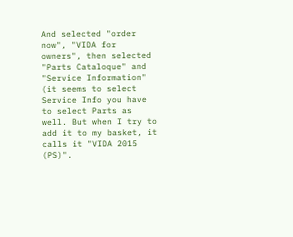And selected "order now", "VIDA for owners", then selected "Parts Cataloque" and "Service Information" (it seems to select Service Info you have to select Parts as well. But when I try to add it to my basket, it calls it "VIDA 2015 (PS)".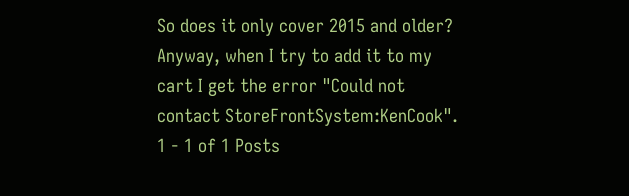So does it only cover 2015 and older? Anyway, when I try to add it to my cart I get the error "Could not contact StoreFrontSystem:KenCook".
1 - 1 of 1 Posts